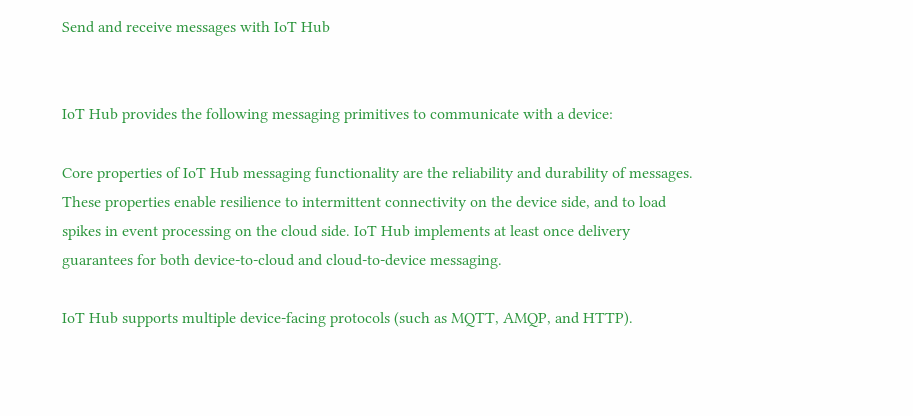Send and receive messages with IoT Hub


IoT Hub provides the following messaging primitives to communicate with a device:

Core properties of IoT Hub messaging functionality are the reliability and durability of messages. These properties enable resilience to intermittent connectivity on the device side, and to load spikes in event processing on the cloud side. IoT Hub implements at least once delivery guarantees for both device-to-cloud and cloud-to-device messaging.

IoT Hub supports multiple device-facing protocols (such as MQTT, AMQP, and HTTP).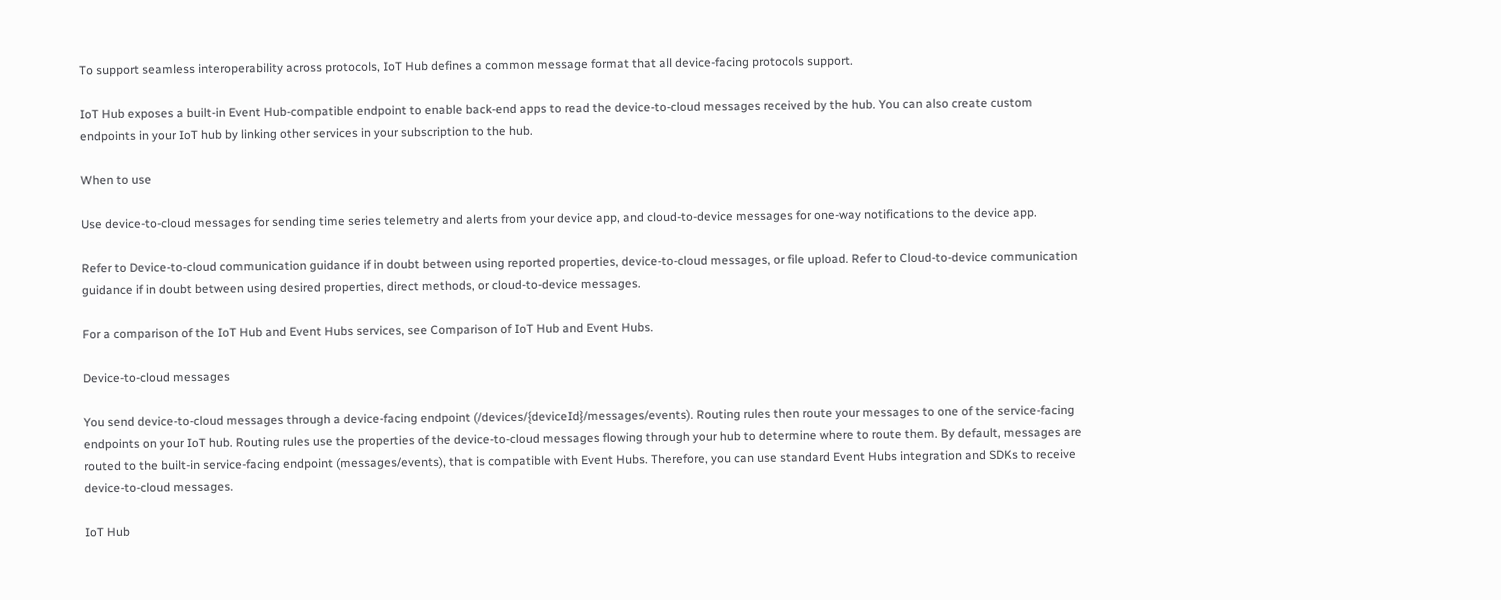To support seamless interoperability across protocols, IoT Hub defines a common message format that all device-facing protocols support.

IoT Hub exposes a built-in Event Hub-compatible endpoint to enable back-end apps to read the device-to-cloud messages received by the hub. You can also create custom endpoints in your IoT hub by linking other services in your subscription to the hub.

When to use

Use device-to-cloud messages for sending time series telemetry and alerts from your device app, and cloud-to-device messages for one-way notifications to the device app.

Refer to Device-to-cloud communication guidance if in doubt between using reported properties, device-to-cloud messages, or file upload. Refer to Cloud-to-device communication guidance if in doubt between using desired properties, direct methods, or cloud-to-device messages.

For a comparison of the IoT Hub and Event Hubs services, see Comparison of IoT Hub and Event Hubs.

Device-to-cloud messages

You send device-to-cloud messages through a device-facing endpoint (/devices/{deviceId}/messages/events). Routing rules then route your messages to one of the service-facing endpoints on your IoT hub. Routing rules use the properties of the device-to-cloud messages flowing through your hub to determine where to route them. By default, messages are routed to the built-in service-facing endpoint (messages/events), that is compatible with Event Hubs. Therefore, you can use standard Event Hubs integration and SDKs to receive device-to-cloud messages.

IoT Hub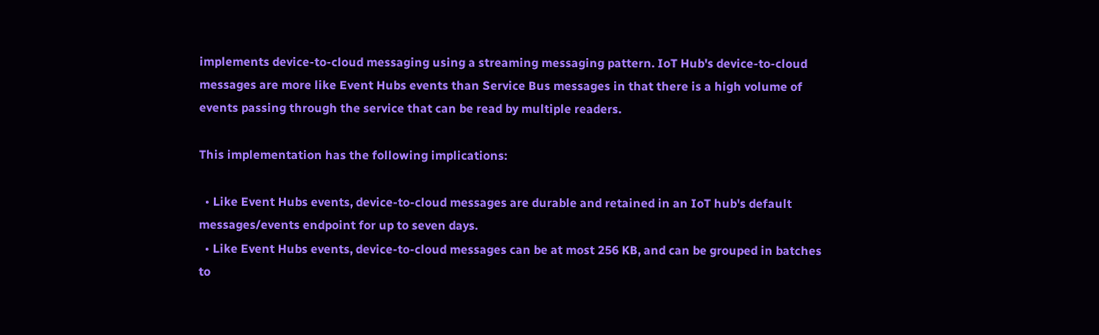implements device-to-cloud messaging using a streaming messaging pattern. IoT Hub's device-to-cloud messages are more like Event Hubs events than Service Bus messages in that there is a high volume of events passing through the service that can be read by multiple readers.

This implementation has the following implications:

  • Like Event Hubs events, device-to-cloud messages are durable and retained in an IoT hub's default messages/events endpoint for up to seven days.
  • Like Event Hubs events, device-to-cloud messages can be at most 256 KB, and can be grouped in batches to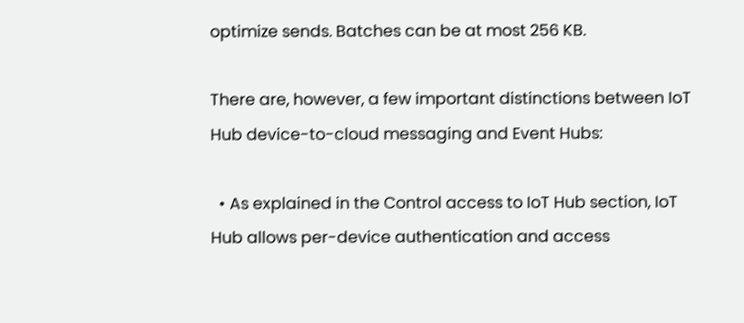optimize sends. Batches can be at most 256 KB.

There are, however, a few important distinctions between IoT Hub device-to-cloud messaging and Event Hubs:

  • As explained in the Control access to IoT Hub section, IoT Hub allows per-device authentication and access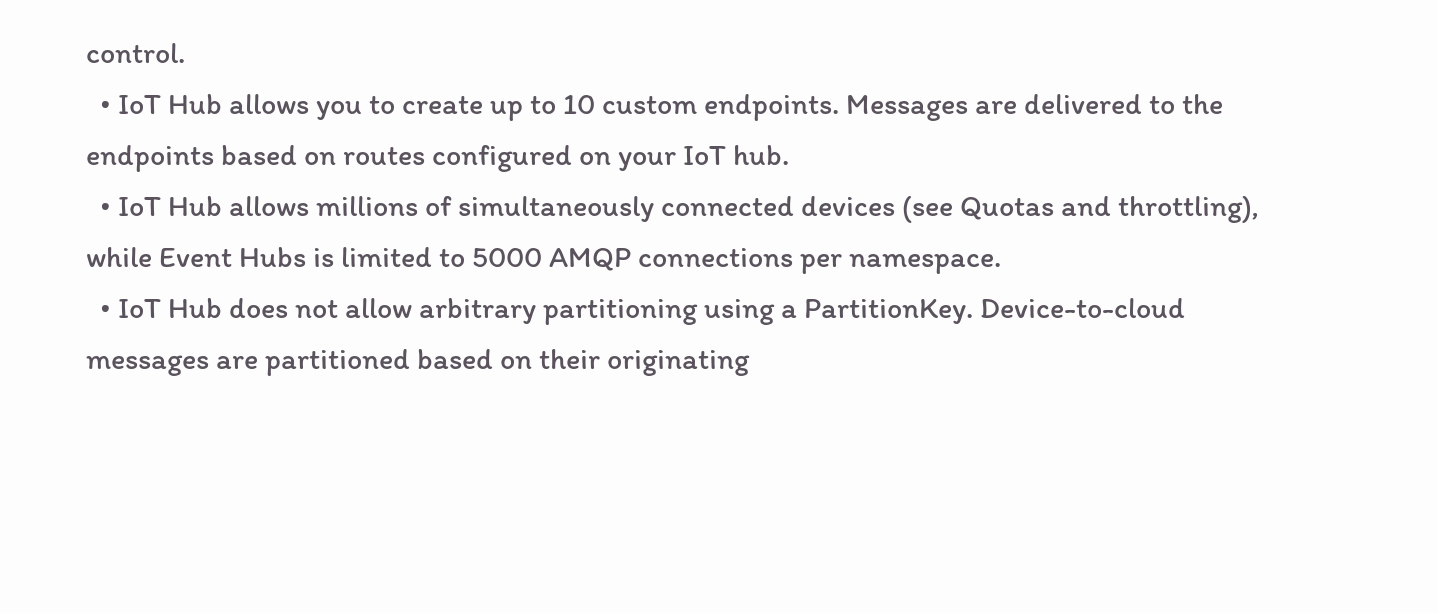control.
  • IoT Hub allows you to create up to 10 custom endpoints. Messages are delivered to the endpoints based on routes configured on your IoT hub.
  • IoT Hub allows millions of simultaneously connected devices (see Quotas and throttling), while Event Hubs is limited to 5000 AMQP connections per namespace.
  • IoT Hub does not allow arbitrary partitioning using a PartitionKey. Device-to-cloud messages are partitioned based on their originating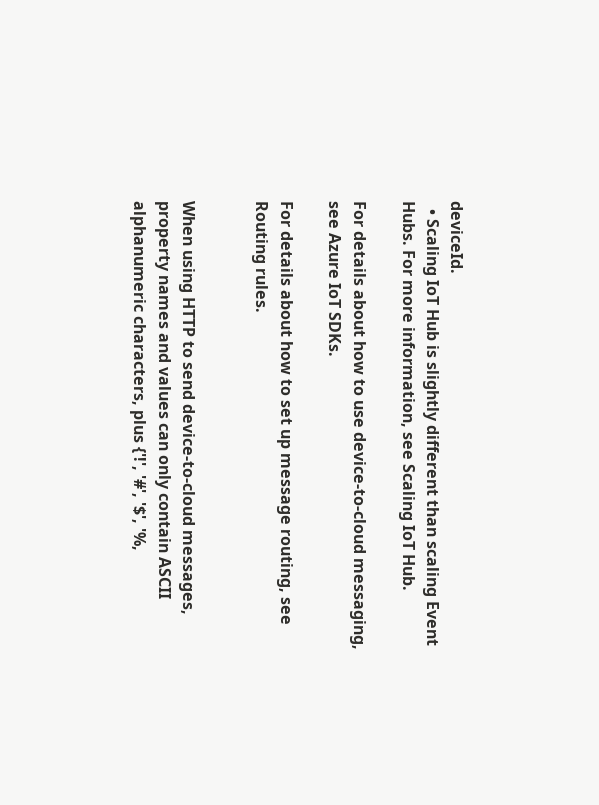deviceId.
  • Scaling IoT Hub is slightly different than scaling Event Hubs. For more information, see Scaling IoT Hub.

For details about how to use device-to-cloud messaging, see Azure IoT SDKs.

For details about how to set up message routing, see Routing rules.


When using HTTP to send device-to-cloud messages, property names and values can only contain ASCII alphanumeric characters, plus {'!', '#', '$', '%,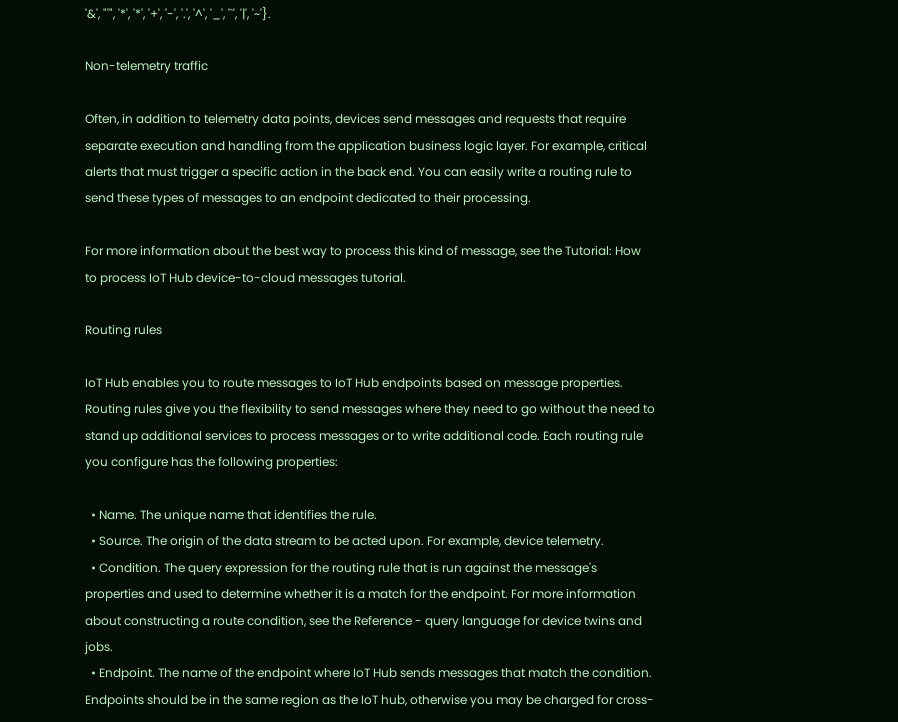'&', "'", '*', '*', '+', '-', '.', '^', '_', '`', '|', '~'}.

Non-telemetry traffic

Often, in addition to telemetry data points, devices send messages and requests that require separate execution and handling from the application business logic layer. For example, critical alerts that must trigger a specific action in the back end. You can easily write a routing rule to send these types of messages to an endpoint dedicated to their processing.

For more information about the best way to process this kind of message, see the Tutorial: How to process IoT Hub device-to-cloud messages tutorial.

Routing rules

IoT Hub enables you to route messages to IoT Hub endpoints based on message properties. Routing rules give you the flexibility to send messages where they need to go without the need to stand up additional services to process messages or to write additional code. Each routing rule you configure has the following properties:

  • Name. The unique name that identifies the rule.
  • Source. The origin of the data stream to be acted upon. For example, device telemetry.
  • Condition. The query expression for the routing rule that is run against the message's properties and used to determine whether it is a match for the endpoint. For more information about constructing a route condition, see the Reference - query language for device twins and jobs.
  • Endpoint. The name of the endpoint where IoT Hub sends messages that match the condition. Endpoints should be in the same region as the IoT hub, otherwise you may be charged for cross-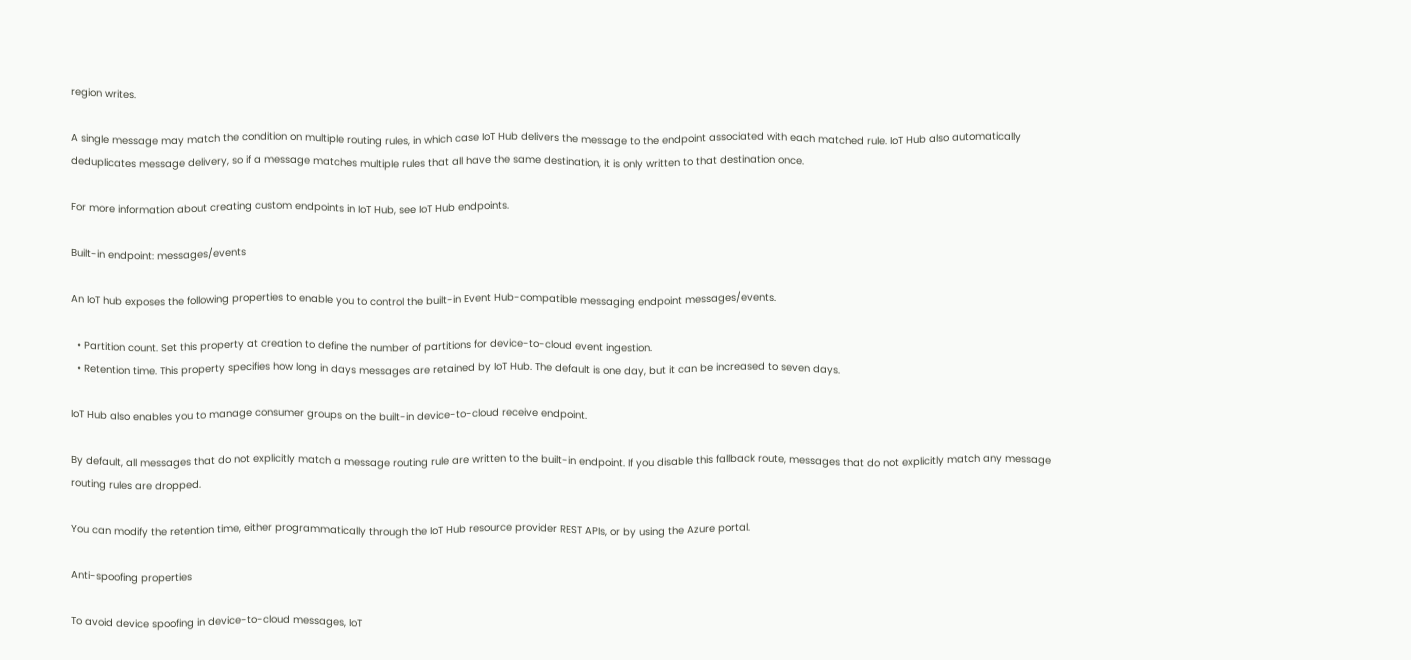region writes.

A single message may match the condition on multiple routing rules, in which case IoT Hub delivers the message to the endpoint associated with each matched rule. IoT Hub also automatically deduplicates message delivery, so if a message matches multiple rules that all have the same destination, it is only written to that destination once.

For more information about creating custom endpoints in IoT Hub, see IoT Hub endpoints.

Built-in endpoint: messages/events

An IoT hub exposes the following properties to enable you to control the built-in Event Hub-compatible messaging endpoint messages/events.

  • Partition count. Set this property at creation to define the number of partitions for device-to-cloud event ingestion.
  • Retention time. This property specifies how long in days messages are retained by IoT Hub. The default is one day, but it can be increased to seven days.

IoT Hub also enables you to manage consumer groups on the built-in device-to-cloud receive endpoint.

By default, all messages that do not explicitly match a message routing rule are written to the built-in endpoint. If you disable this fallback route, messages that do not explicitly match any message routing rules are dropped.

You can modify the retention time, either programmatically through the IoT Hub resource provider REST APIs, or by using the Azure portal.

Anti-spoofing properties

To avoid device spoofing in device-to-cloud messages, IoT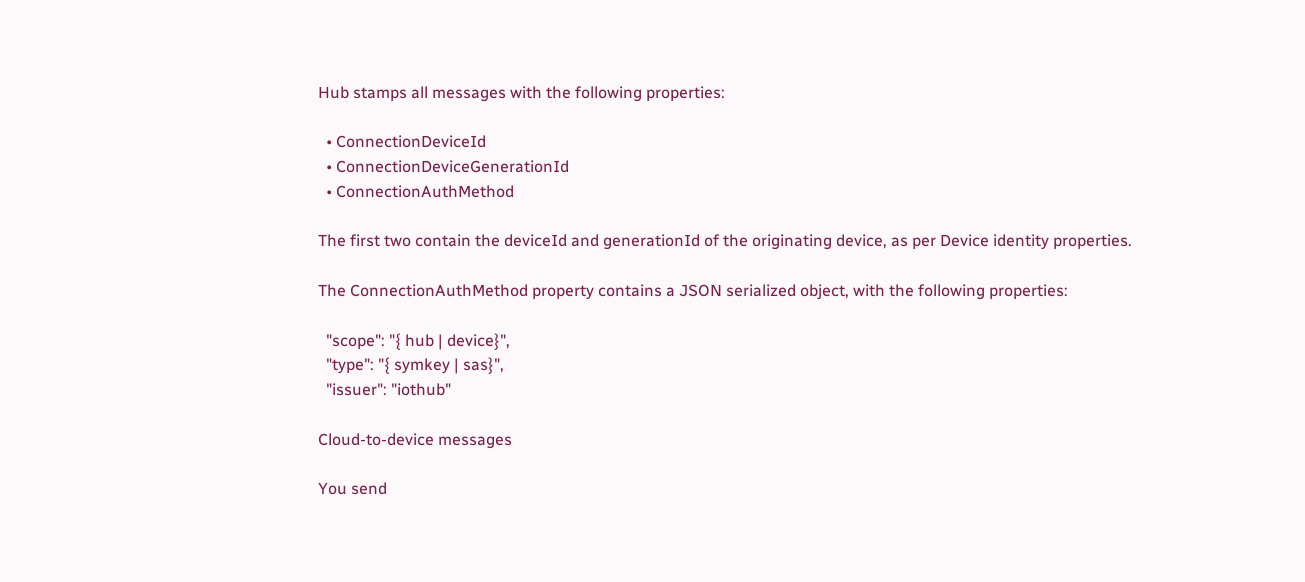Hub stamps all messages with the following properties:

  • ConnectionDeviceId
  • ConnectionDeviceGenerationId
  • ConnectionAuthMethod

The first two contain the deviceId and generationId of the originating device, as per Device identity properties.

The ConnectionAuthMethod property contains a JSON serialized object, with the following properties:

  "scope": "{ hub | device}",
  "type": "{ symkey | sas}",
  "issuer": "iothub"

Cloud-to-device messages

You send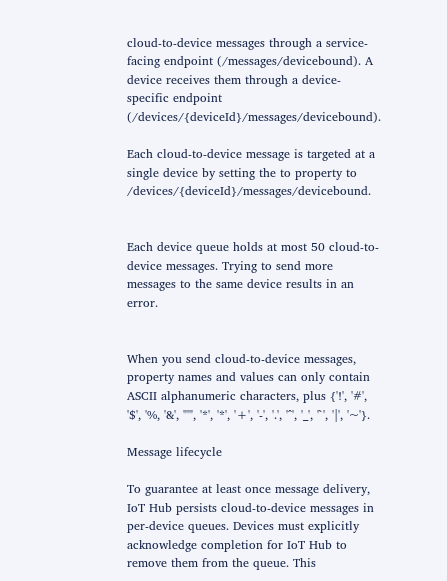cloud-to-device messages through a service-facing endpoint (/messages/devicebound). A device receives them through a device-specific endpoint (/devices/{deviceId}/messages/devicebound).

Each cloud-to-device message is targeted at a single device by setting the to property to /devices/{deviceId}/messages/devicebound.


Each device queue holds at most 50 cloud-to-device messages. Trying to send more messages to the same device results in an error.


When you send cloud-to-device messages, property names and values can only contain ASCII alphanumeric characters, plus {'!', '#', '$', '%, '&', "'", '*', '*', '+', '-', '.', '^', '_', '`', '|', '~'}.

Message lifecycle

To guarantee at least once message delivery, IoT Hub persists cloud-to-device messages in per-device queues. Devices must explicitly acknowledge completion for IoT Hub to remove them from the queue. This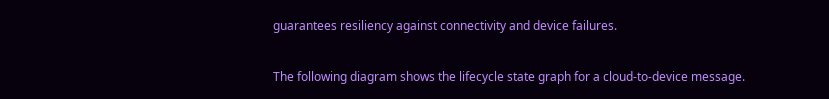guarantees resiliency against connectivity and device failures.

The following diagram shows the lifecycle state graph for a cloud-to-device message.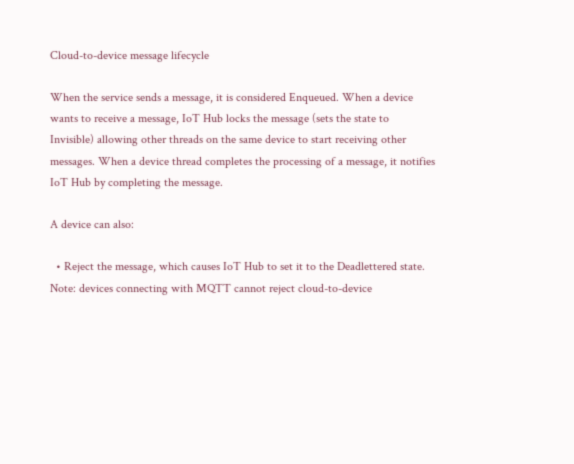Cloud-to-device message lifecycle

When the service sends a message, it is considered Enqueued. When a device wants to receive a message, IoT Hub locks the message (sets the state to Invisible) allowing other threads on the same device to start receiving other messages. When a device thread completes the processing of a message, it notifies IoT Hub by completing the message.

A device can also:

  • Reject the message, which causes IoT Hub to set it to the Deadlettered state. Note: devices connecting with MQTT cannot reject cloud-to-device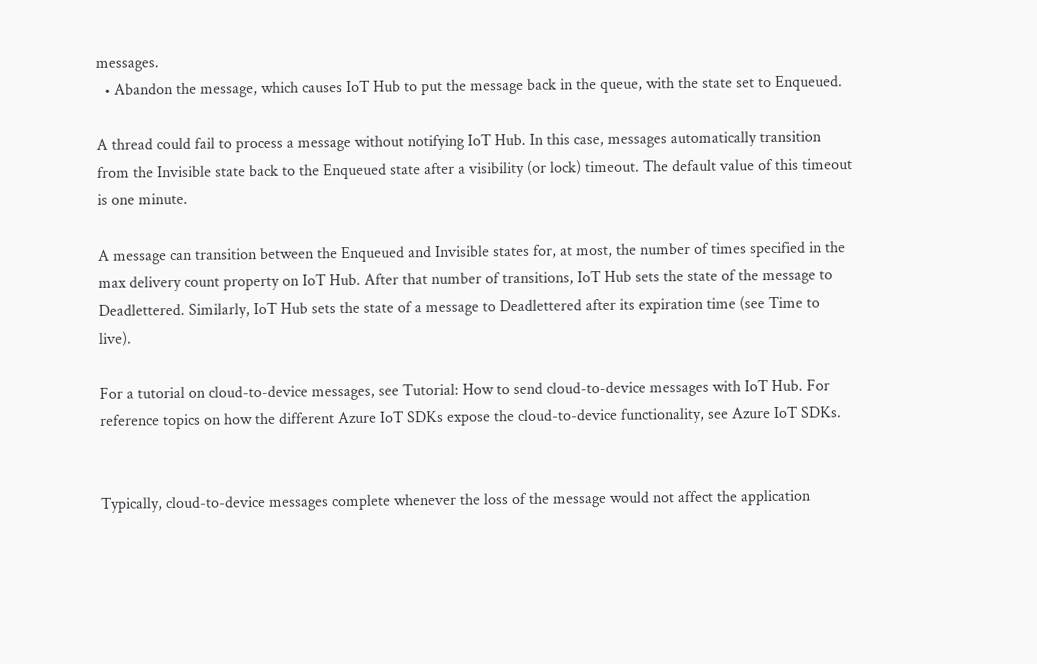messages.
  • Abandon the message, which causes IoT Hub to put the message back in the queue, with the state set to Enqueued.

A thread could fail to process a message without notifying IoT Hub. In this case, messages automatically transition from the Invisible state back to the Enqueued state after a visibility (or lock) timeout. The default value of this timeout is one minute.

A message can transition between the Enqueued and Invisible states for, at most, the number of times specified in the max delivery count property on IoT Hub. After that number of transitions, IoT Hub sets the state of the message to Deadlettered. Similarly, IoT Hub sets the state of a message to Deadlettered after its expiration time (see Time to live).

For a tutorial on cloud-to-device messages, see Tutorial: How to send cloud-to-device messages with IoT Hub. For reference topics on how the different Azure IoT SDKs expose the cloud-to-device functionality, see Azure IoT SDKs.


Typically, cloud-to-device messages complete whenever the loss of the message would not affect the application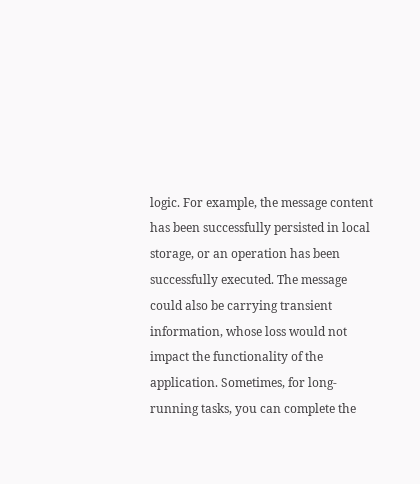logic. For example, the message content has been successfully persisted in local storage, or an operation has been successfully executed. The message could also be carrying transient information, whose loss would not impact the functionality of the application. Sometimes, for long-running tasks, you can complete the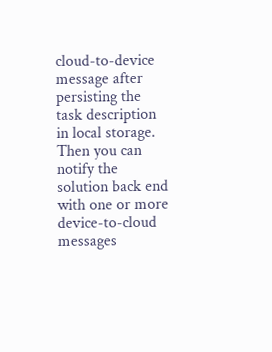cloud-to-device message after persisting the task description in local storage. Then you can notify the solution back end with one or more device-to-cloud messages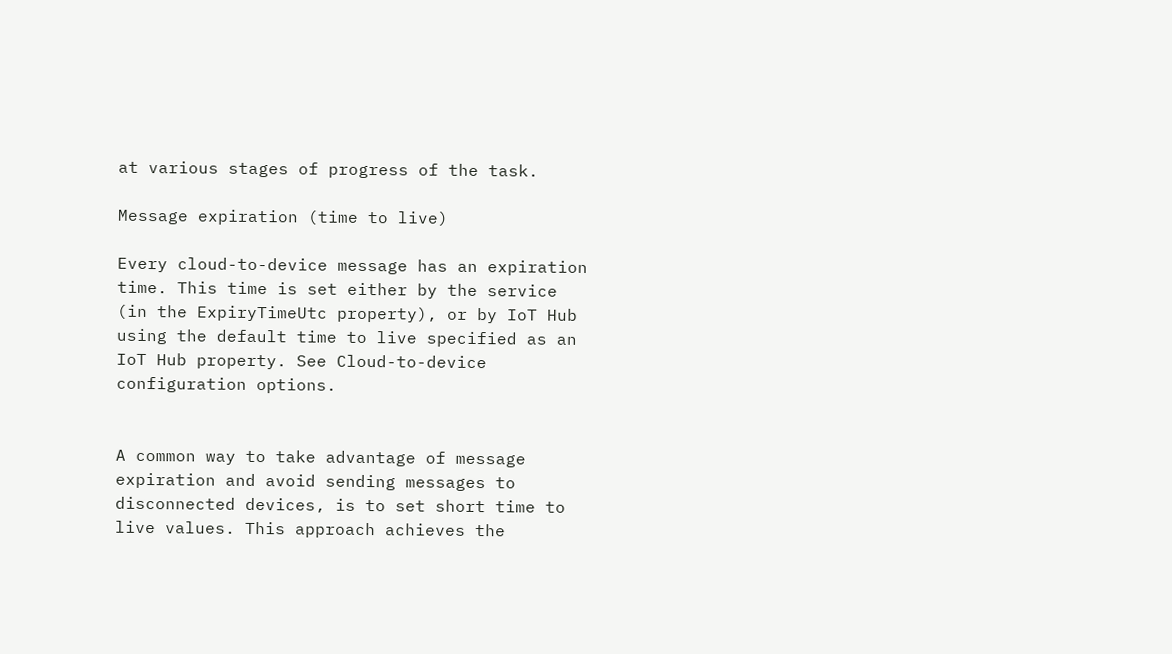at various stages of progress of the task.

Message expiration (time to live)

Every cloud-to-device message has an expiration time. This time is set either by the service (in the ExpiryTimeUtc property), or by IoT Hub using the default time to live specified as an IoT Hub property. See Cloud-to-device configuration options.


A common way to take advantage of message expiration and avoid sending messages to disconnected devices, is to set short time to live values. This approach achieves the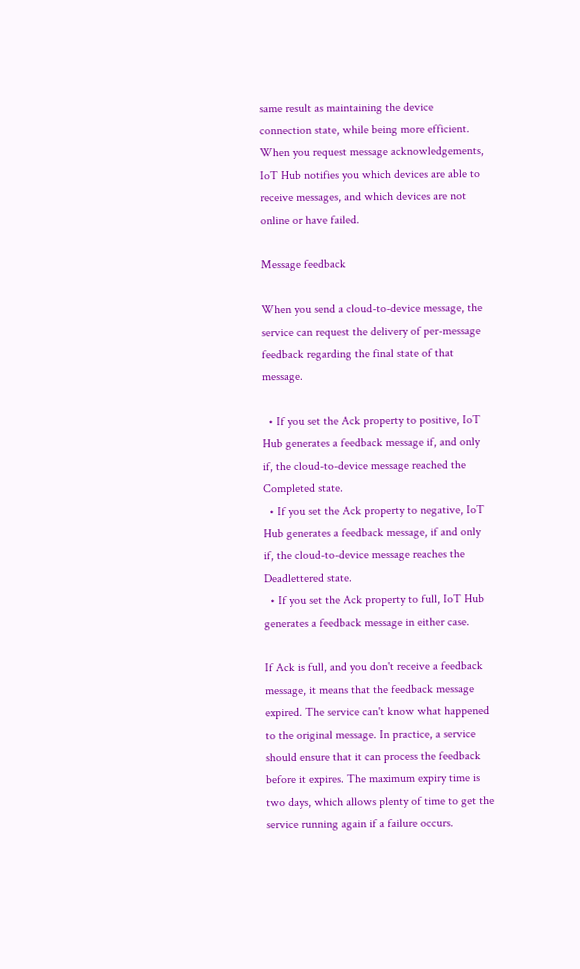same result as maintaining the device connection state, while being more efficient. When you request message acknowledgements, IoT Hub notifies you which devices are able to receive messages, and which devices are not online or have failed.

Message feedback

When you send a cloud-to-device message, the service can request the delivery of per-message feedback regarding the final state of that message.

  • If you set the Ack property to positive, IoT Hub generates a feedback message if, and only if, the cloud-to-device message reached the Completed state.
  • If you set the Ack property to negative, IoT Hub generates a feedback message, if and only if, the cloud-to-device message reaches the Deadlettered state.
  • If you set the Ack property to full, IoT Hub generates a feedback message in either case.

If Ack is full, and you don't receive a feedback message, it means that the feedback message expired. The service can't know what happened to the original message. In practice, a service should ensure that it can process the feedback before it expires. The maximum expiry time is two days, which allows plenty of time to get the service running again if a failure occurs.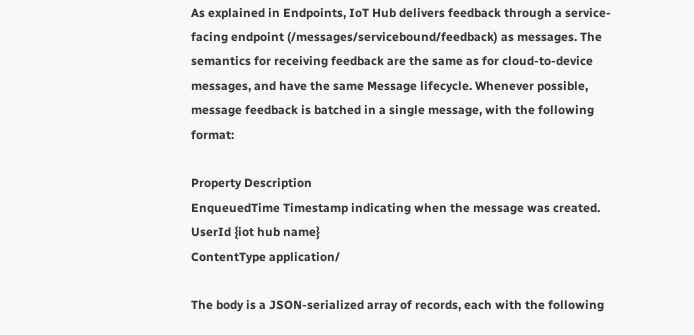As explained in Endpoints, IoT Hub delivers feedback through a service-facing endpoint (/messages/servicebound/feedback) as messages. The semantics for receiving feedback are the same as for cloud-to-device messages, and have the same Message lifecycle. Whenever possible, message feedback is batched in a single message, with the following format:

Property Description
EnqueuedTime Timestamp indicating when the message was created.
UserId {iot hub name}
ContentType application/

The body is a JSON-serialized array of records, each with the following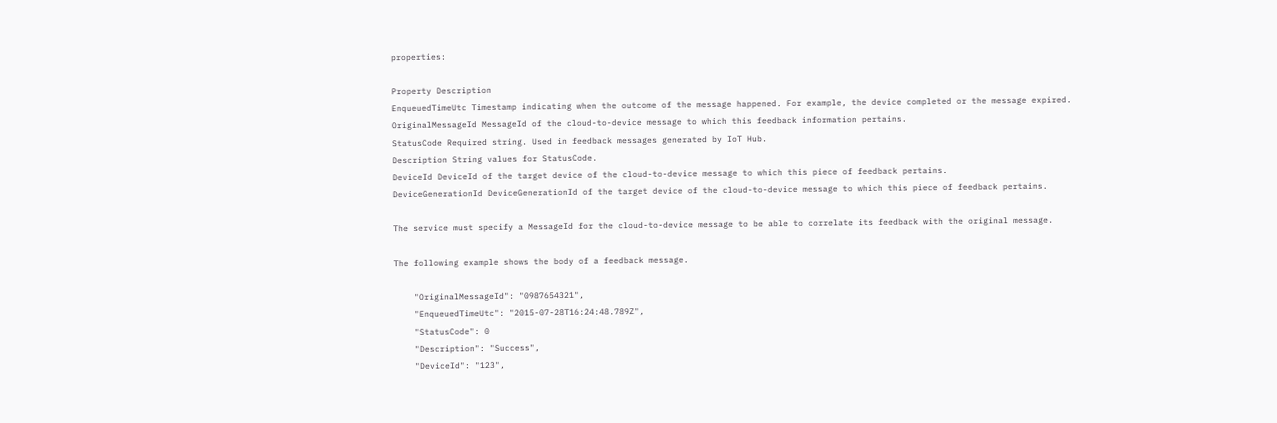properties:

Property Description
EnqueuedTimeUtc Timestamp indicating when the outcome of the message happened. For example, the device completed or the message expired.
OriginalMessageId MessageId of the cloud-to-device message to which this feedback information pertains.
StatusCode Required string. Used in feedback messages generated by IoT Hub.
Description String values for StatusCode.
DeviceId DeviceId of the target device of the cloud-to-device message to which this piece of feedback pertains.
DeviceGenerationId DeviceGenerationId of the target device of the cloud-to-device message to which this piece of feedback pertains.

The service must specify a MessageId for the cloud-to-device message to be able to correlate its feedback with the original message.

The following example shows the body of a feedback message.

    "OriginalMessageId": "0987654321",
    "EnqueuedTimeUtc": "2015-07-28T16:24:48.789Z",
    "StatusCode": 0
    "Description": "Success",
    "DeviceId": "123",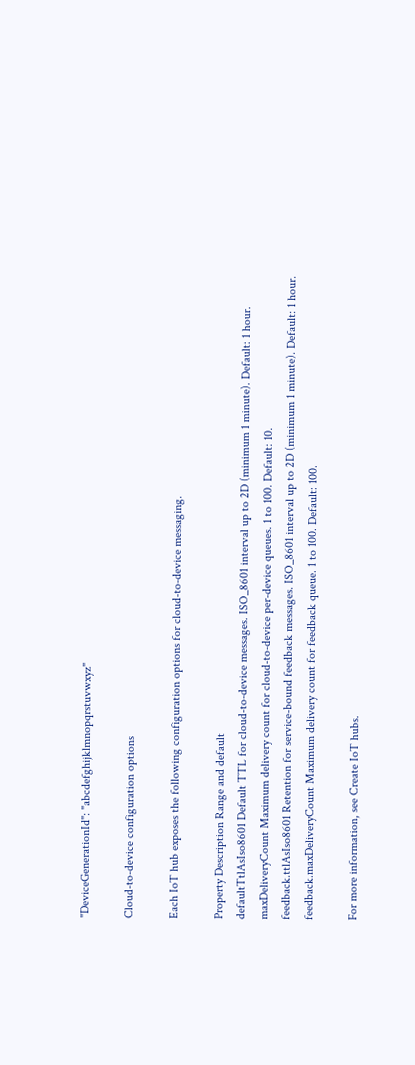"DeviceGenerationId": "abcdefghijklmnopqrstuvwxyz"

Cloud-to-device configuration options

Each IoT hub exposes the following configuration options for cloud-to-device messaging.

Property Description Range and default
defaultTtlAsIso8601 Default TTL for cloud-to-device messages. ISO_8601 interval up to 2D (minimum 1 minute). Default: 1 hour.
maxDeliveryCount Maximum delivery count for cloud-to-device per-device queues. 1 to 100. Default: 10.
feedback.ttlAsIso8601 Retention for service-bound feedback messages. ISO_8601 interval up to 2D (minimum 1 minute). Default: 1 hour.
feedback.maxDeliveryCount Maximum delivery count for feedback queue. 1 to 100. Default: 100.

For more information, see Create IoT hubs.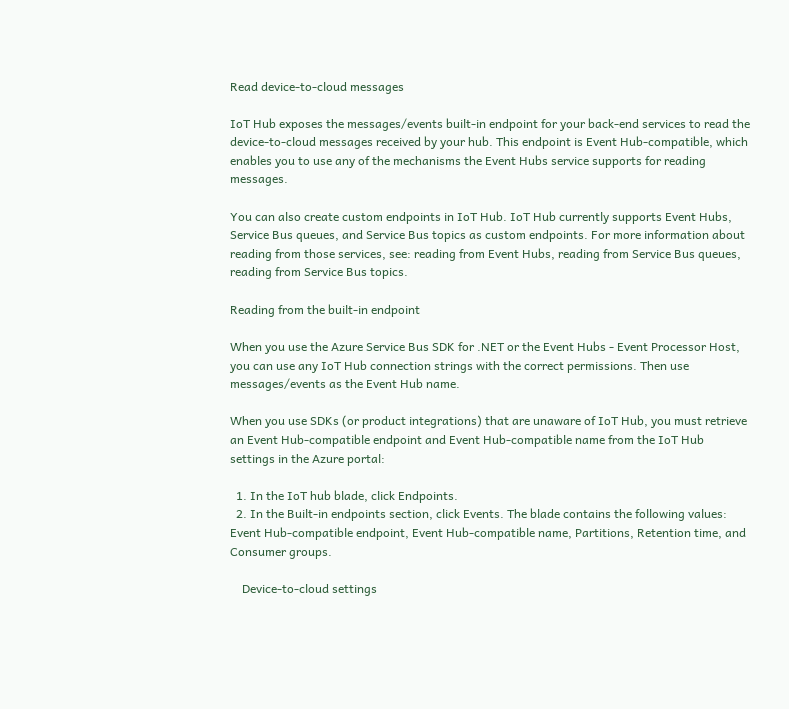Read device-to-cloud messages

IoT Hub exposes the messages/events built-in endpoint for your back-end services to read the device-to-cloud messages received by your hub. This endpoint is Event Hub-compatible, which enables you to use any of the mechanisms the Event Hubs service supports for reading messages.

You can also create custom endpoints in IoT Hub. IoT Hub currently supports Event Hubs, Service Bus queues, and Service Bus topics as custom endpoints. For more information about reading from those services, see: reading from Event Hubs, reading from Service Bus queues, reading from Service Bus topics.

Reading from the built-in endpoint

When you use the Azure Service Bus SDK for .NET or the Event Hubs - Event Processor Host, you can use any IoT Hub connection strings with the correct permissions. Then use messages/events as the Event Hub name.

When you use SDKs (or product integrations) that are unaware of IoT Hub, you must retrieve an Event Hub-compatible endpoint and Event Hub-compatible name from the IoT Hub settings in the Azure portal:

  1. In the IoT hub blade, click Endpoints.
  2. In the Built-in endpoints section, click Events. The blade contains the following values: Event Hub-compatible endpoint, Event Hub-compatible name, Partitions, Retention time, and Consumer groups.

    Device-to-cloud settings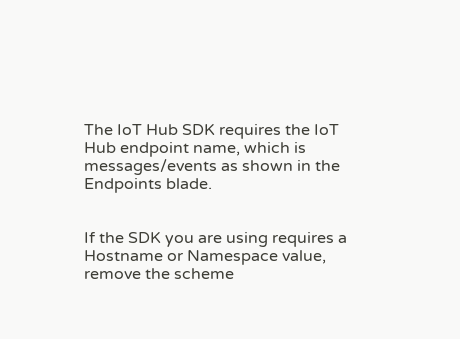The IoT Hub SDK requires the IoT Hub endpoint name, which is messages/events as shown in the Endpoints blade.


If the SDK you are using requires a Hostname or Namespace value, remove the scheme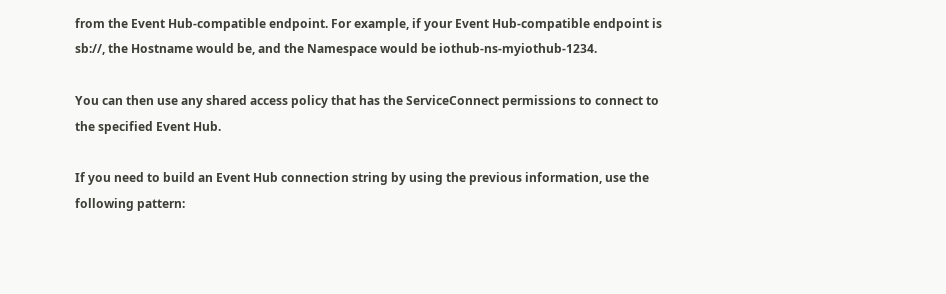from the Event Hub-compatible endpoint. For example, if your Event Hub-compatible endpoint is sb://, the Hostname would be, and the Namespace would be iothub-ns-myiothub-1234.

You can then use any shared access policy that has the ServiceConnect permissions to connect to the specified Event Hub.

If you need to build an Event Hub connection string by using the previous information, use the following pattern: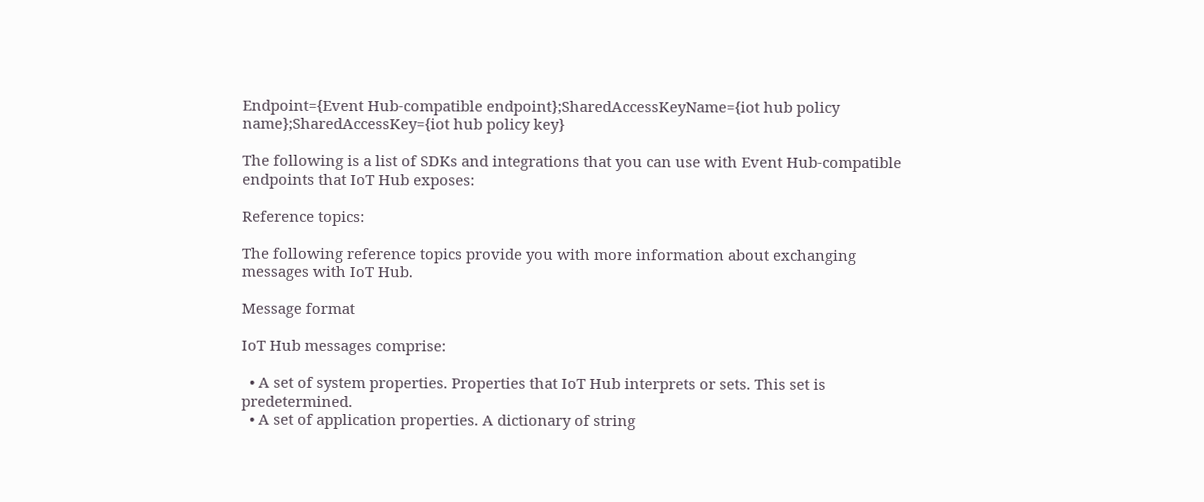Endpoint={Event Hub-compatible endpoint};SharedAccessKeyName={iot hub policy name};SharedAccessKey={iot hub policy key}

The following is a list of SDKs and integrations that you can use with Event Hub-compatible endpoints that IoT Hub exposes:

Reference topics:

The following reference topics provide you with more information about exchanging messages with IoT Hub.

Message format

IoT Hub messages comprise:

  • A set of system properties. Properties that IoT Hub interprets or sets. This set is predetermined.
  • A set of application properties. A dictionary of string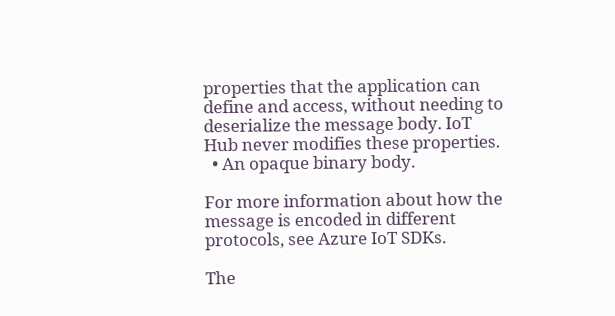properties that the application can define and access, without needing to deserialize the message body. IoT Hub never modifies these properties.
  • An opaque binary body.

For more information about how the message is encoded in different protocols, see Azure IoT SDKs.

The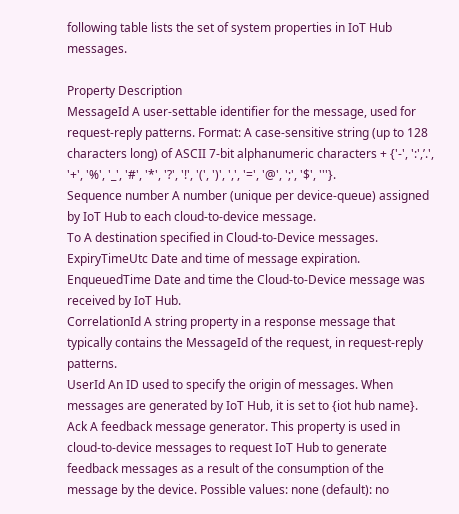following table lists the set of system properties in IoT Hub messages.

Property Description
MessageId A user-settable identifier for the message, used for request-reply patterns. Format: A case-sensitive string (up to 128 characters long) of ASCII 7-bit alphanumeric characters + {'-', ':',’.', '+', '%', '_', '#', '*', '?', '!', '(', ')', ',', '=', '@', ';', '$', '''}.
Sequence number A number (unique per device-queue) assigned by IoT Hub to each cloud-to-device message.
To A destination specified in Cloud-to-Device messages.
ExpiryTimeUtc Date and time of message expiration.
EnqueuedTime Date and time the Cloud-to-Device message was received by IoT Hub.
CorrelationId A string property in a response message that typically contains the MessageId of the request, in request-reply patterns.
UserId An ID used to specify the origin of messages. When messages are generated by IoT Hub, it is set to {iot hub name}.
Ack A feedback message generator. This property is used in cloud-to-device messages to request IoT Hub to generate feedback messages as a result of the consumption of the message by the device. Possible values: none (default): no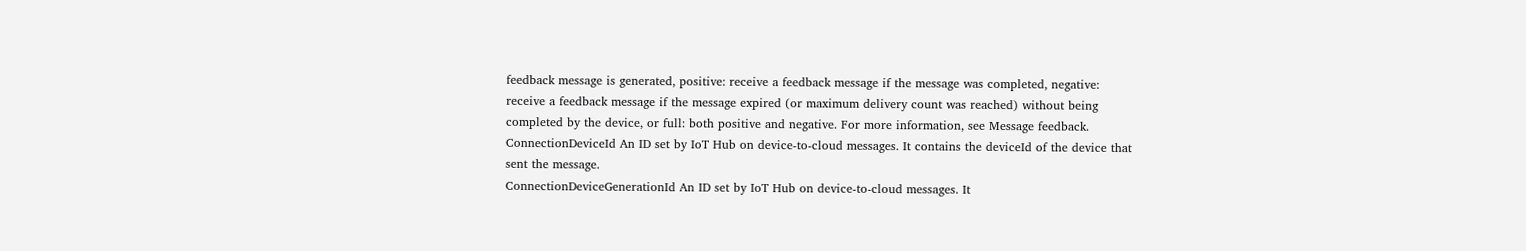feedback message is generated, positive: receive a feedback message if the message was completed, negative: receive a feedback message if the message expired (or maximum delivery count was reached) without being completed by the device, or full: both positive and negative. For more information, see Message feedback.
ConnectionDeviceId An ID set by IoT Hub on device-to-cloud messages. It contains the deviceId of the device that sent the message.
ConnectionDeviceGenerationId An ID set by IoT Hub on device-to-cloud messages. It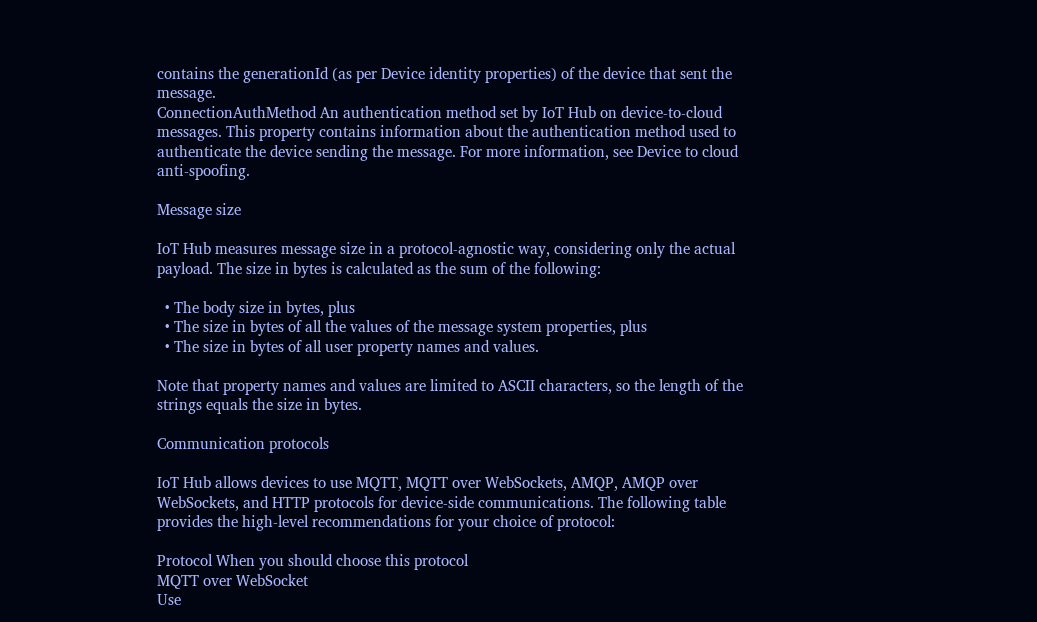contains the generationId (as per Device identity properties) of the device that sent the message.
ConnectionAuthMethod An authentication method set by IoT Hub on device-to-cloud messages. This property contains information about the authentication method used to authenticate the device sending the message. For more information, see Device to cloud anti-spoofing.

Message size

IoT Hub measures message size in a protocol-agnostic way, considering only the actual payload. The size in bytes is calculated as the sum of the following:

  • The body size in bytes, plus
  • The size in bytes of all the values of the message system properties, plus
  • The size in bytes of all user property names and values.

Note that property names and values are limited to ASCII characters, so the length of the strings equals the size in bytes.

Communication protocols

IoT Hub allows devices to use MQTT, MQTT over WebSockets, AMQP, AMQP over WebSockets, and HTTP protocols for device-side communications. The following table provides the high-level recommendations for your choice of protocol:

Protocol When you should choose this protocol
MQTT over WebSocket
Use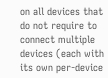on all devices that do not require to connect multiple devices (each with its own per-device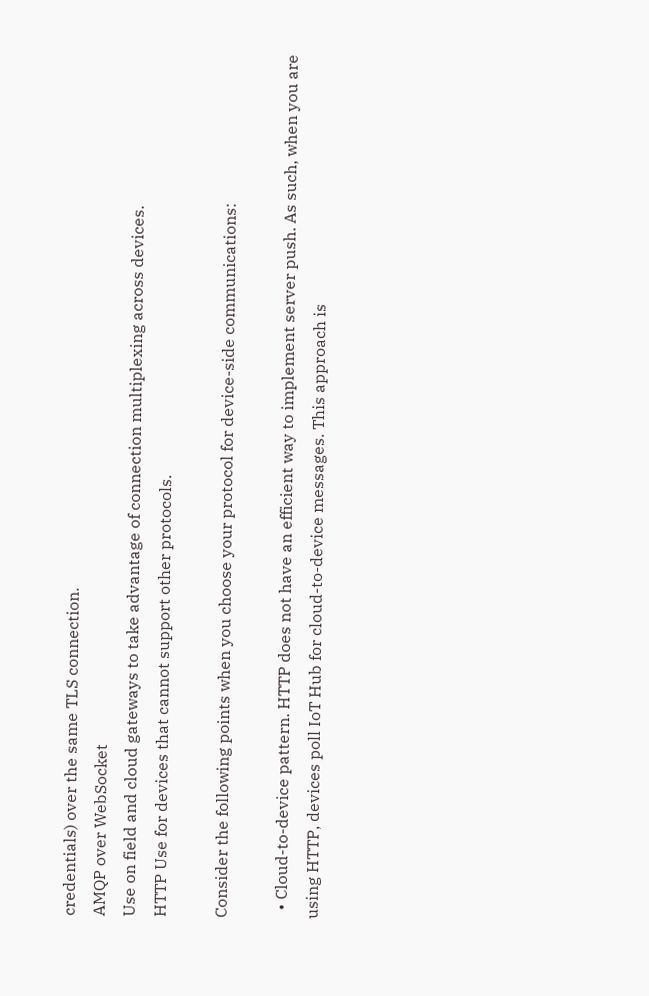credentials) over the same TLS connection.
AMQP over WebSocket
Use on field and cloud gateways to take advantage of connection multiplexing across devices.
HTTP Use for devices that cannot support other protocols.

Consider the following points when you choose your protocol for device-side communications:

  • Cloud-to-device pattern. HTTP does not have an efficient way to implement server push. As such, when you are using HTTP, devices poll IoT Hub for cloud-to-device messages. This approach is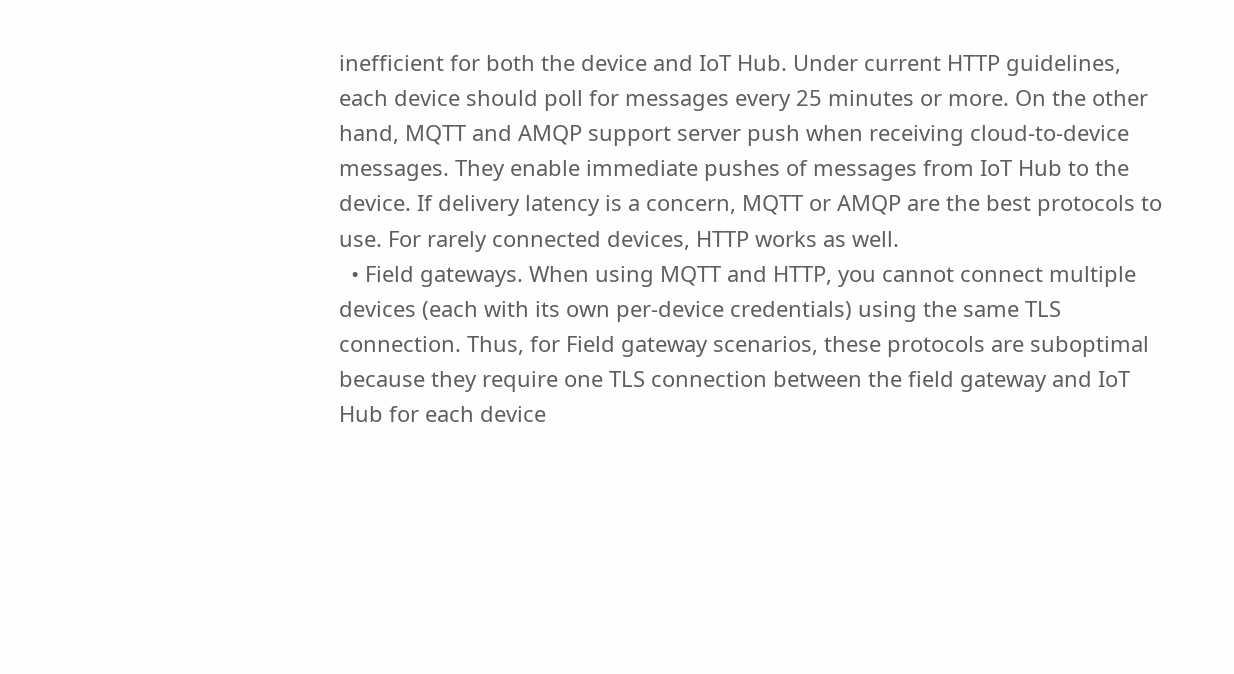inefficient for both the device and IoT Hub. Under current HTTP guidelines, each device should poll for messages every 25 minutes or more. On the other hand, MQTT and AMQP support server push when receiving cloud-to-device messages. They enable immediate pushes of messages from IoT Hub to the device. If delivery latency is a concern, MQTT or AMQP are the best protocols to use. For rarely connected devices, HTTP works as well.
  • Field gateways. When using MQTT and HTTP, you cannot connect multiple devices (each with its own per-device credentials) using the same TLS connection. Thus, for Field gateway scenarios, these protocols are suboptimal because they require one TLS connection between the field gateway and IoT Hub for each device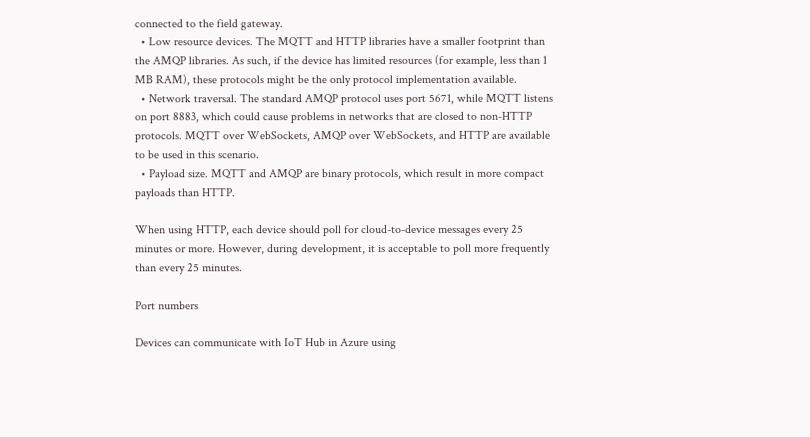connected to the field gateway.
  • Low resource devices. The MQTT and HTTP libraries have a smaller footprint than the AMQP libraries. As such, if the device has limited resources (for example, less than 1 MB RAM), these protocols might be the only protocol implementation available.
  • Network traversal. The standard AMQP protocol uses port 5671, while MQTT listens on port 8883, which could cause problems in networks that are closed to non-HTTP protocols. MQTT over WebSockets, AMQP over WebSockets, and HTTP are available to be used in this scenario.
  • Payload size. MQTT and AMQP are binary protocols, which result in more compact payloads than HTTP.

When using HTTP, each device should poll for cloud-to-device messages every 25 minutes or more. However, during development, it is acceptable to poll more frequently than every 25 minutes.

Port numbers

Devices can communicate with IoT Hub in Azure using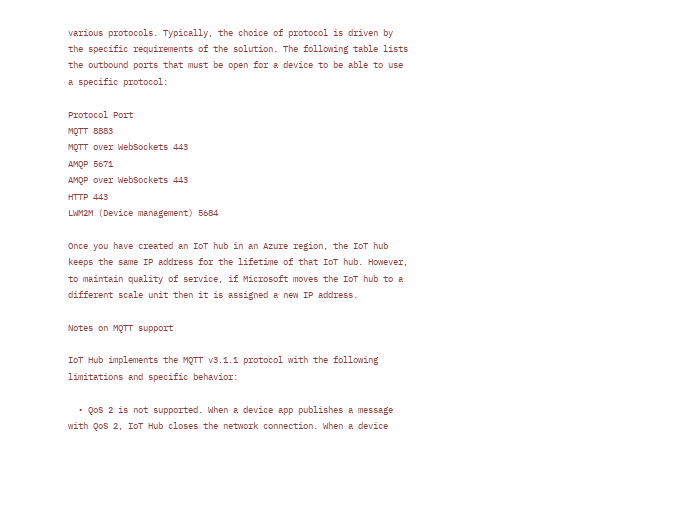various protocols. Typically, the choice of protocol is driven by the specific requirements of the solution. The following table lists the outbound ports that must be open for a device to be able to use a specific protocol:

Protocol Port
MQTT 8883
MQTT over WebSockets 443
AMQP 5671
AMQP over WebSockets 443
HTTP 443
LWM2M (Device management) 5684

Once you have created an IoT hub in an Azure region, the IoT hub keeps the same IP address for the lifetime of that IoT hub. However, to maintain quality of service, if Microsoft moves the IoT hub to a different scale unit then it is assigned a new IP address.

Notes on MQTT support

IoT Hub implements the MQTT v3.1.1 protocol with the following limitations and specific behavior:

  • QoS 2 is not supported. When a device app publishes a message with QoS 2, IoT Hub closes the network connection. When a device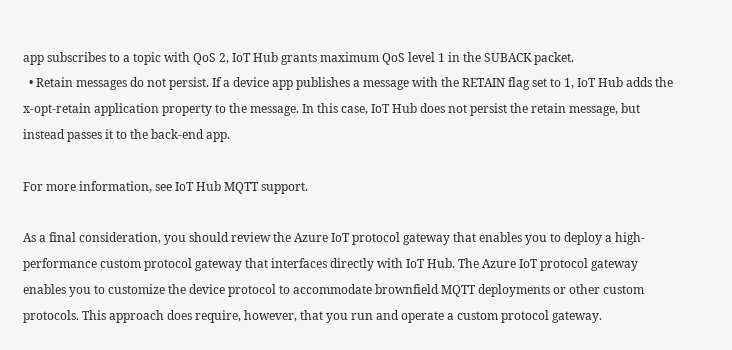app subscribes to a topic with QoS 2, IoT Hub grants maximum QoS level 1 in the SUBACK packet.
  • Retain messages do not persist. If a device app publishes a message with the RETAIN flag set to 1, IoT Hub adds the x-opt-retain application property to the message. In this case, IoT Hub does not persist the retain message, but instead passes it to the back-end app.

For more information, see IoT Hub MQTT support.

As a final consideration, you should review the Azure IoT protocol gateway that enables you to deploy a high-performance custom protocol gateway that interfaces directly with IoT Hub. The Azure IoT protocol gateway enables you to customize the device protocol to accommodate brownfield MQTT deployments or other custom protocols. This approach does require, however, that you run and operate a custom protocol gateway.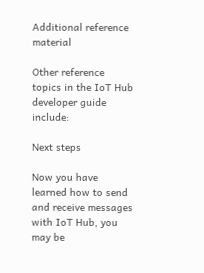Additional reference material

Other reference topics in the IoT Hub developer guide include:

Next steps

Now you have learned how to send and receive messages with IoT Hub, you may be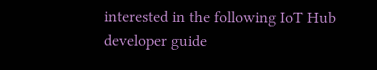interested in the following IoT Hub developer guide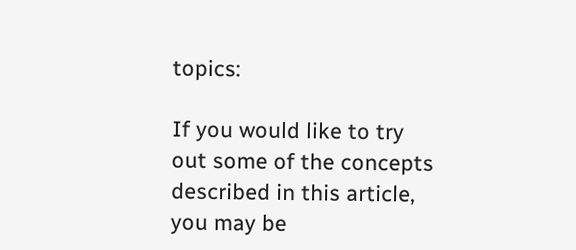topics:

If you would like to try out some of the concepts described in this article, you may be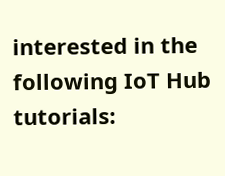interested in the following IoT Hub tutorials: